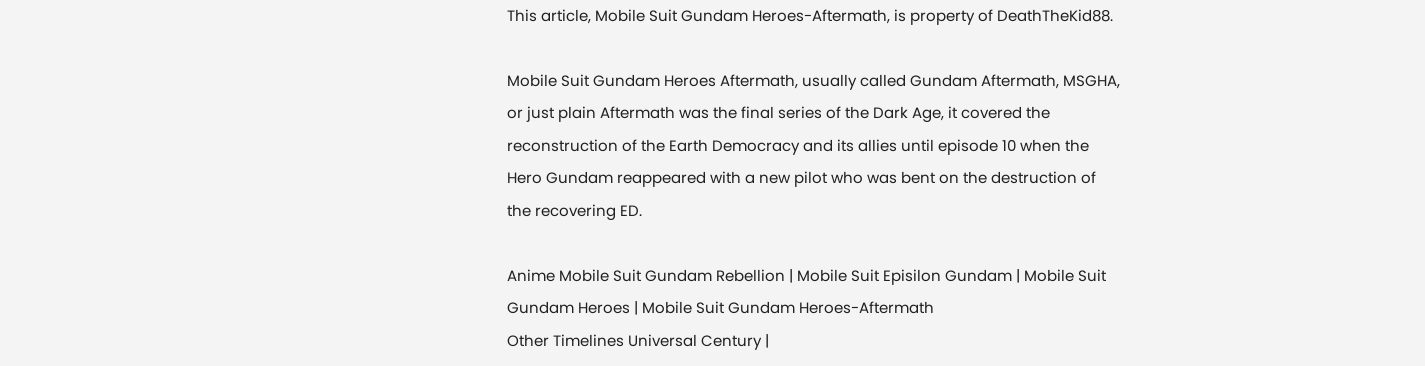This article, Mobile Suit Gundam Heroes-Aftermath, is property of DeathTheKid88.

Mobile Suit Gundam Heroes Aftermath, usually called Gundam Aftermath, MSGHA, or just plain Aftermath was the final series of the Dark Age, it covered the reconstruction of the Earth Democracy and its allies until episode 10 when the Hero Gundam reappeared with a new pilot who was bent on the destruction of the recovering ED.

Anime Mobile Suit Gundam Rebellion | Mobile Suit Episilon Gundam | Mobile Suit Gundam Heroes | Mobile Suit Gundam Heroes-Aftermath
Other Timelines Universal Century |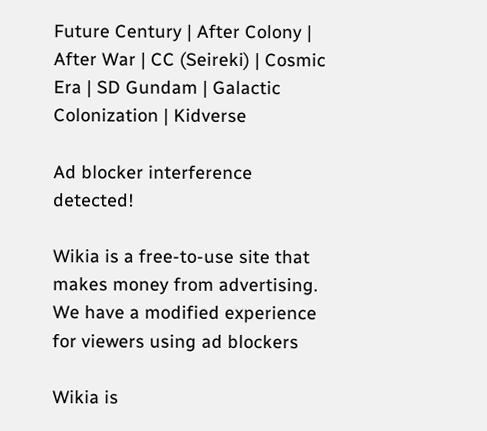Future Century | After Colony | After War | CC (Seireki) | Cosmic Era | SD Gundam | Galactic Colonization | Kidverse

Ad blocker interference detected!

Wikia is a free-to-use site that makes money from advertising. We have a modified experience for viewers using ad blockers

Wikia is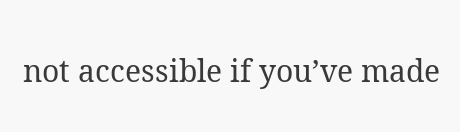not accessible if you’ve made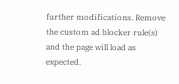further modifications. Remove the custom ad blocker rule(s) and the page will load as expected.